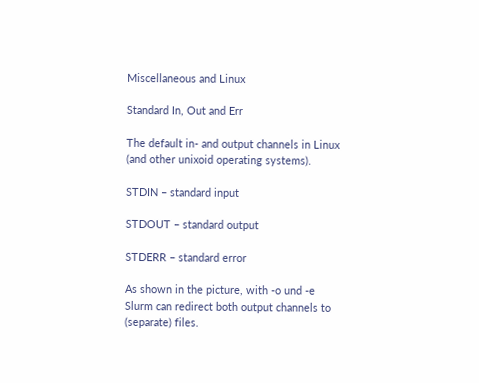Miscellaneous and Linux

Standard In, Out and Err

The default in- and output channels in Linux (and other unixoid operating systems).

STDIN – standard input

STDOUT – standard output

STDERR – standard error

As shown in the picture, with -o und -e Slurm can redirect both output channels to (separate) files.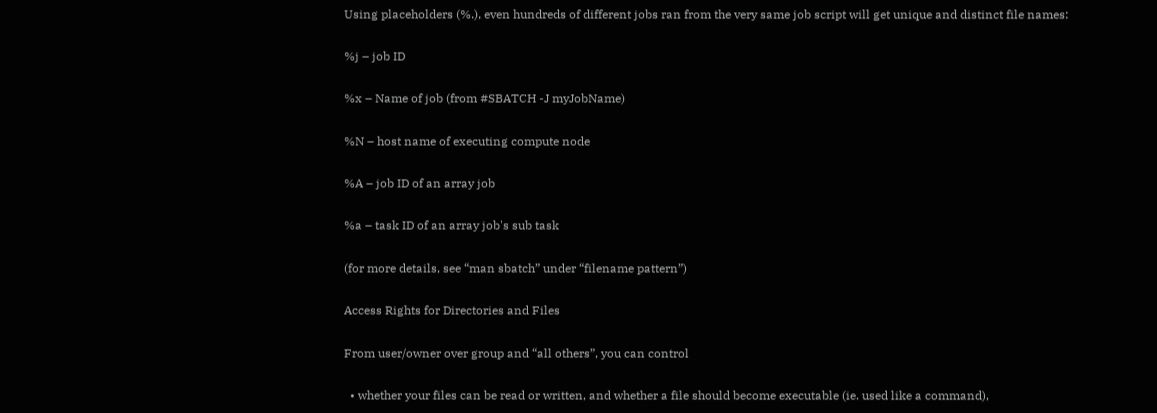Using placeholders (%.), even hundreds of different jobs ran from the very same job script will get unique and distinct file names:

%j – job ID

%x – Name of job (from #SBATCH -J myJobName)

%N – host name of executing compute node

%A – job ID of an array job

%a – task ID of an array job's sub task

(for more details, see “man sbatch” under “filename pattern”)

Access Rights for Directories and Files

From user/owner over group and “all others”, you can control

  • whether your files can be read or written, and whether a file should become executable (ie. used like a command),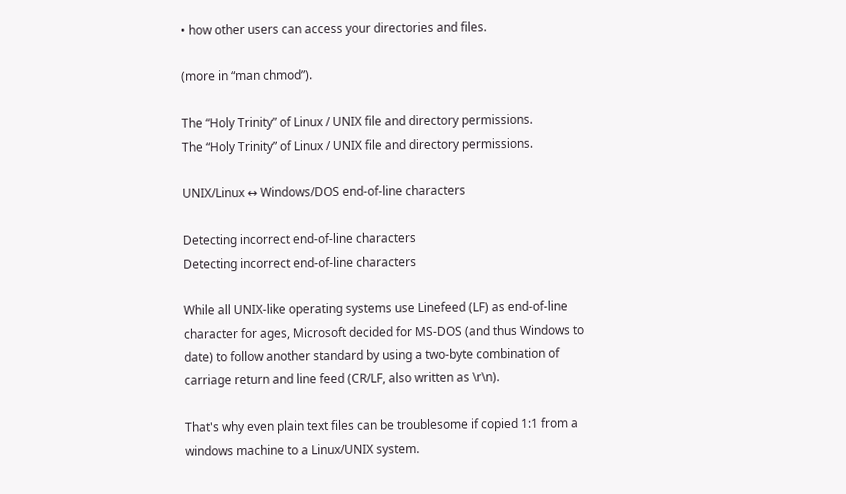• how other users can access your directories and files.

(more in “man chmod”).

The “Holy Trinity” of Linux / UNIX file and directory permissions.
The “Holy Trinity” of Linux / UNIX file and directory permissions.

UNIX/Linux ↔ Windows/DOS end-of-line characters

Detecting incorrect end-of-line characters
Detecting incorrect end-of-line characters

While all UNIX-like operating systems use Linefeed (LF) as end-of-line character for ages, Microsoft decided for MS-DOS (and thus Windows to date) to follow another standard by using a two-byte combination of carriage return and line feed (CR/LF, also written as \r\n).

That's why even plain text files can be troublesome if copied 1:1 from a windows machine to a Linux/UNIX system.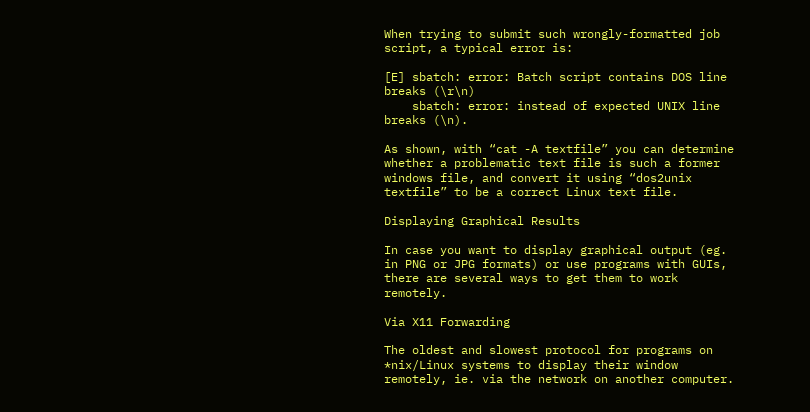When trying to submit such wrongly-formatted job script, a typical error is:

[E] sbatch: error: Batch script contains DOS line breaks (\r\n)
    sbatch: error: instead of expected UNIX line breaks (\n).

As shown, with “cat -A textfile” you can determine whether a problematic text file is such a former windows file, and convert it using “dos2unix textfile” to be a correct Linux text file.

Displaying Graphical Results

In case you want to display graphical output (eg. in PNG or JPG formats) or use programs with GUIs, there are several ways to get them to work remotely.

Via X11 Forwarding

The oldest and slowest protocol for programs on *nix/Linux systems to display their window remotely, ie. via the network on another computer.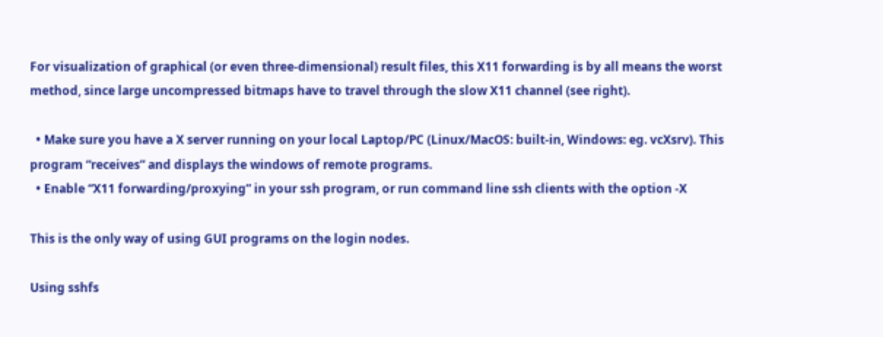For visualization of graphical (or even three-dimensional) result files, this X11 forwarding is by all means the worst method, since large uncompressed bitmaps have to travel through the slow X11 channel (see right).

  • Make sure you have a X server running on your local Laptop/PC (Linux/MacOS: built-in, Windows: eg. vcXsrv). This program “receives” and displays the windows of remote programs.
  • Enable “X11 forwarding/proxying” in your ssh program, or run command line ssh clients with the option -X

This is the only way of using GUI programs on the login nodes.

Using sshfs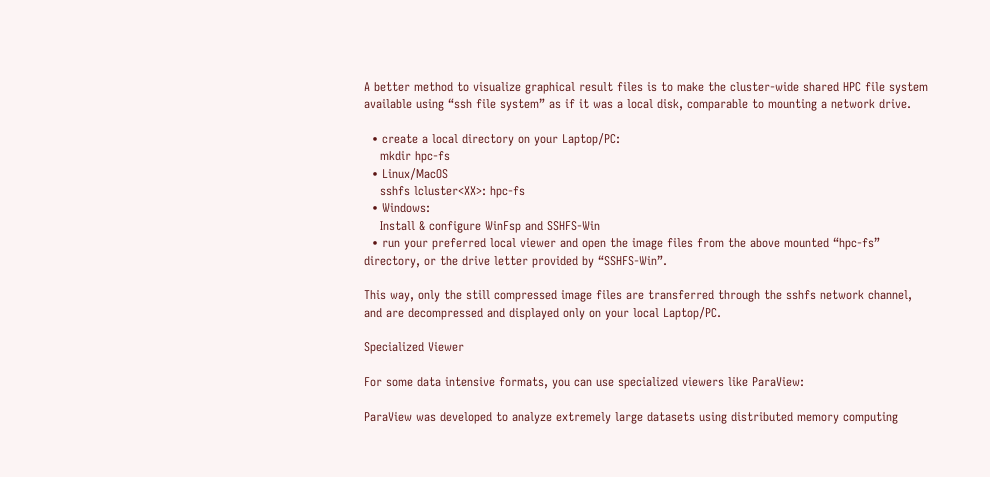A better method to visualize graphical result files is to make the cluster-wide shared HPC file system available using “ssh file system” as if it was a local disk, comparable to mounting a network drive.

  • create a local directory on your Laptop/PC:
    mkdir hpc-fs
  • Linux/MacOS
    sshfs lcluster<XX>: hpc-fs
  • Windows:
    Install & configure WinFsp and SSHFS-Win
  • run your preferred local viewer and open the image files from the above mounted “hpc-fs” directory, or the drive letter provided by “SSHFS-Win”.

This way, only the still compressed image files are transferred through the sshfs network channel, and are decompressed and displayed only on your local Laptop/PC.

Specialized Viewer

For some data intensive formats, you can use specialized viewers like ParaView:

ParaView was developed to analyze extremely large datasets using distributed memory computing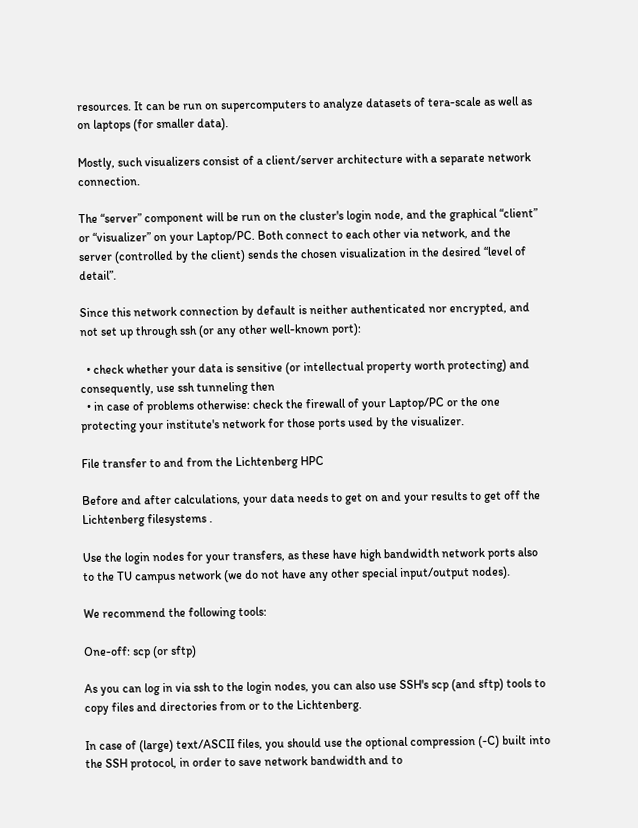resources. It can be run on supercomputers to analyze datasets of tera-scale as well as on laptops (for smaller data).

Mostly, such visualizers consist of a client/server architecture with a separate network connection.

The “server” component will be run on the cluster's login node, and the graphical “client” or “visualizer” on your Laptop/PC. Both connect to each other via network, and the server (controlled by the client) sends the chosen visualization in the desired “level of detail”.

Since this network connection by default is neither authenticated nor encrypted, and not set up through ssh (or any other well-known port):

  • check whether your data is sensitive (or intellectual property worth protecting) and consequently, use ssh tunneling then
  • in case of problems otherwise: check the firewall of your Laptop/PC or the one protecting your institute's network for those ports used by the visualizer.

File transfer to and from the Lichtenberg HPC

Before and after calculations, your data needs to get on and your results to get off the Lichtenberg filesystems .

Use the login nodes for your transfers, as these have high bandwidth network ports also to the TU campus network (we do not have any other special input/output nodes).

We recommend the following tools:

One-off: scp (or sftp)

As you can log in via ssh to the login nodes, you can also use SSH's scp (and sftp) tools to copy files and directories from or to the Lichtenberg.

In case of (large) text/ASCII files, you should use the optional compression (-C) built into the SSH protocol, in order to save network bandwidth and to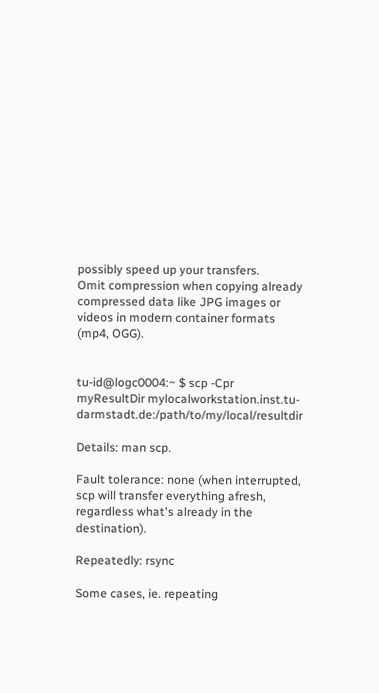possibly speed up your transfers.
Omit compression when copying already compressed data like JPG images or videos in modern container formats (mp4, OGG).


tu-id@logc0004:~ $ scp -Cpr myResultDir mylocalworkstation.inst.tu-darmstadt.de:/path/to/my/local/resultdir

Details: man scp.

Fault tolerance: none (when interrupted, scp will transfer everything afresh, regardless what's already in the destination).

Repeatedly: rsync

Some cases, ie. repeating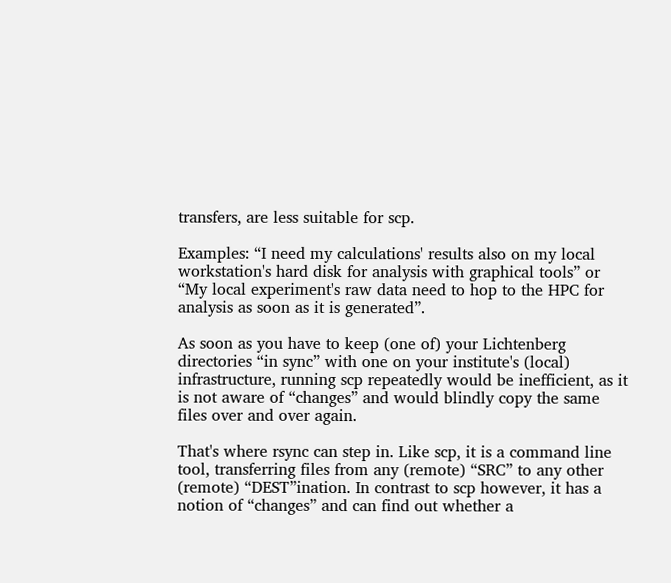transfers, are less suitable for scp.

Examples: “I need my calculations' results also on my local workstation's hard disk for analysis with graphical tools” or “My local experiment's raw data need to hop to the HPC for analysis as soon as it is generated”.

As soon as you have to keep (one of) your Lichtenberg directories “in sync” with one on your institute's (local) infrastructure, running scp repeatedly would be inefficient, as it is not aware of “changes” and would blindly copy the same files over and over again.

That's where rsync can step in. Like scp, it is a command line tool, transferring files from any (remote) “SRC” to any other (remote) “DEST”ination. In contrast to scp however, it has a notion of “changes” and can find out whether a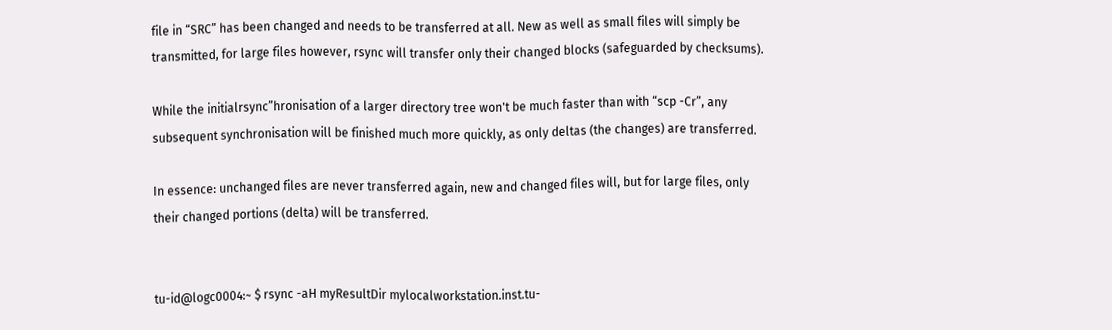file in “SRC” has been changed and needs to be transferred at all. New as well as small files will simply be transmitted, for large files however, rsync will transfer only their changed blocks (safeguarded by checksums).

While the initialrsync”hronisation of a larger directory tree won't be much faster than with “scp -Cr”, any subsequent synchronisation will be finished much more quickly, as only deltas (the changes) are transferred.

In essence: unchanged files are never transferred again, new and changed files will, but for large files, only their changed portions (delta) will be transferred.


tu-id@logc0004:~ $ rsync -aH myResultDir mylocalworkstation.inst.tu-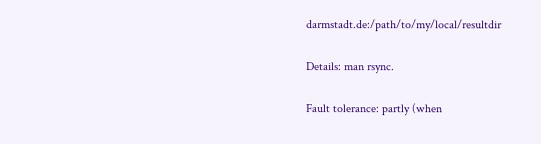darmstadt.de:/path/to/my/local/resultdir

Details: man rsync.

Fault tolerance: partly (when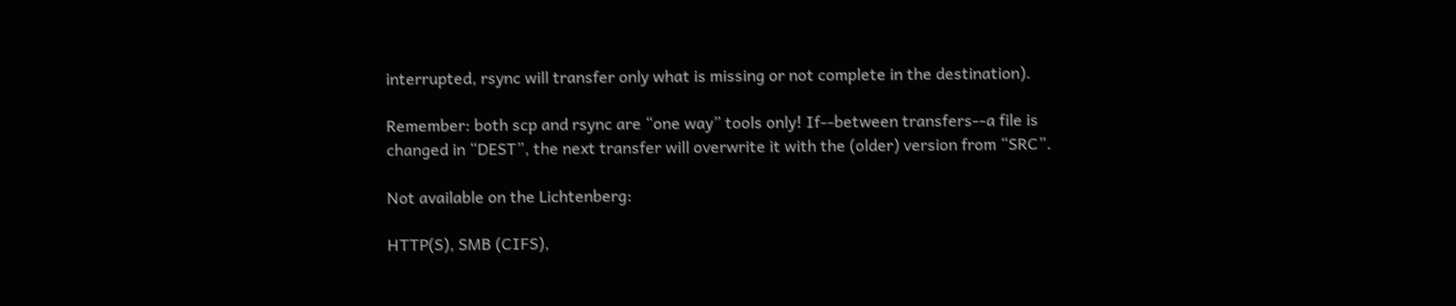interrupted, rsync will transfer only what is missing or not complete in the destination).

Remember: both scp and rsync are “one way” tools only! If--between transfers--a file is changed in “DEST”, the next transfer will overwrite it with the (older) version from “SRC”.

Not available on the Lichtenberg:

HTTP(S), SMB (CIFS),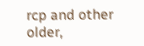rcp and other older,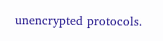unencrypted protocols.